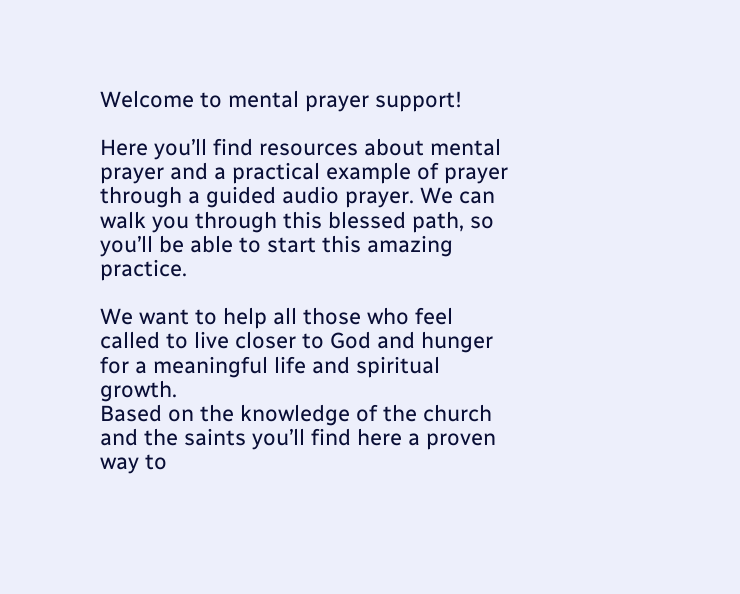Welcome to mental prayer support!

Here you’ll find resources about mental prayer and a practical example of prayer through a guided audio prayer. We can walk you through this blessed path, so you’ll be able to start this amazing practice.

We want to help all those who feel called to live closer to God and hunger for a meaningful life and spiritual growth.
Based on the knowledge of the church and the saints you’ll find here a proven way to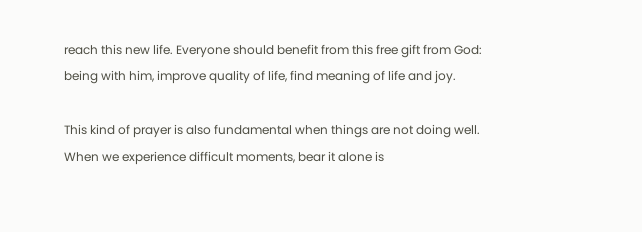reach this new life. Everyone should benefit from this free gift from God: being with him, improve quality of life, find meaning of life and joy.

This kind of prayer is also fundamental when things are not doing well. When we experience difficult moments, bear it alone is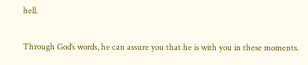hell.

Through God’s words, he can assure you that he is with you in these moments.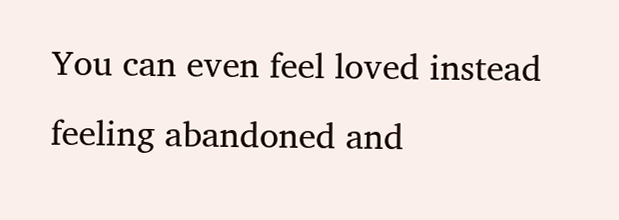You can even feel loved instead feeling abandoned and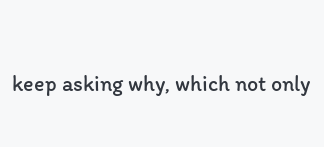keep asking why, which not only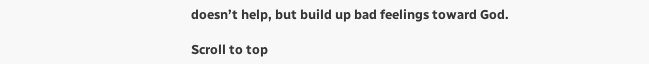doesn’t help, but build up bad feelings toward God.

Scroll to top